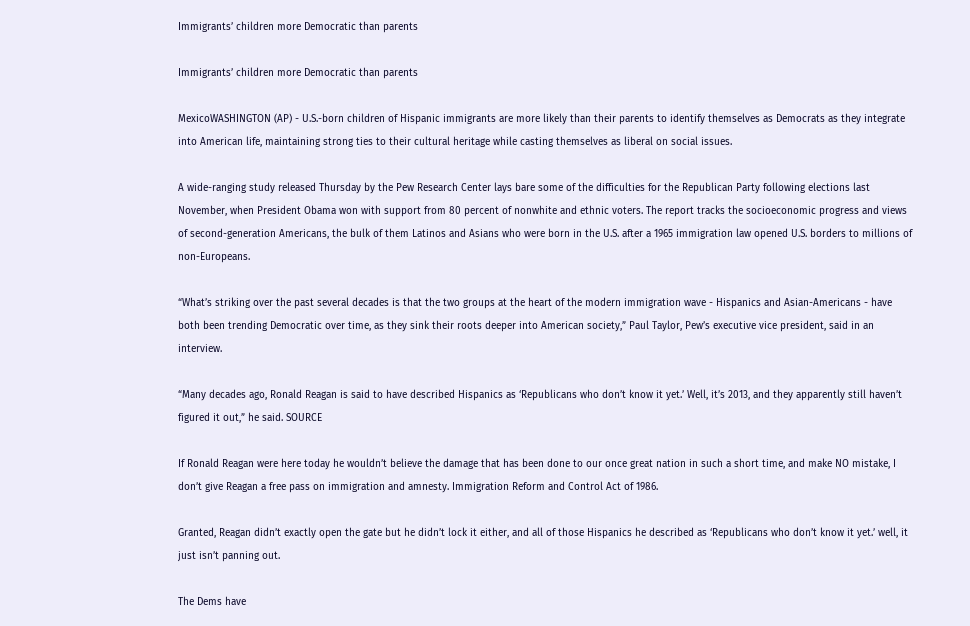Immigrants’ children more Democratic than parents

Immigrants’ children more Democratic than parents

MexicoWASHINGTON (AP) - U.S.-born children of Hispanic immigrants are more likely than their parents to identify themselves as Democrats as they integrate into American life, maintaining strong ties to their cultural heritage while casting themselves as liberal on social issues.

A wide-ranging study released Thursday by the Pew Research Center lays bare some of the difficulties for the Republican Party following elections last November, when President Obama won with support from 80 percent of nonwhite and ethnic voters. The report tracks the socioeconomic progress and views of second-generation Americans, the bulk of them Latinos and Asians who were born in the U.S. after a 1965 immigration law opened U.S. borders to millions of non-Europeans.

“What’s striking over the past several decades is that the two groups at the heart of the modern immigration wave - Hispanics and Asian-Americans - have both been trending Democratic over time, as they sink their roots deeper into American society,” Paul Taylor, Pew’s executive vice president, said in an interview.

“Many decades ago, Ronald Reagan is said to have described Hispanics as ‘Republicans who don’t know it yet.’ Well, it’s 2013, and they apparently still haven’t figured it out,” he said. SOURCE

If Ronald Reagan were here today he wouldn’t believe the damage that has been done to our once great nation in such a short time, and make NO mistake, I don’t give Reagan a free pass on immigration and amnesty. Immigration Reform and Control Act of 1986.

Granted, Reagan didn’t exactly open the gate but he didn’t lock it either, and all of those Hispanics he described as ‘Republicans who don’t know it yet.’ well, it just isn’t panning out.

The Dems have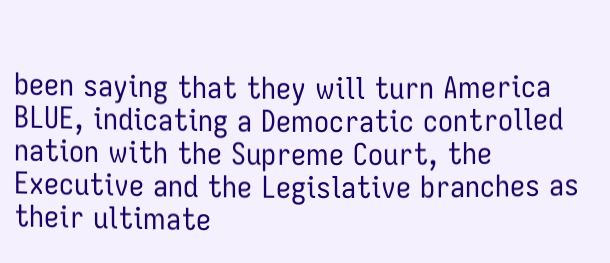been saying that they will turn America BLUE, indicating a Democratic controlled nation with the Supreme Court, the Executive and the Legislative branches as their ultimate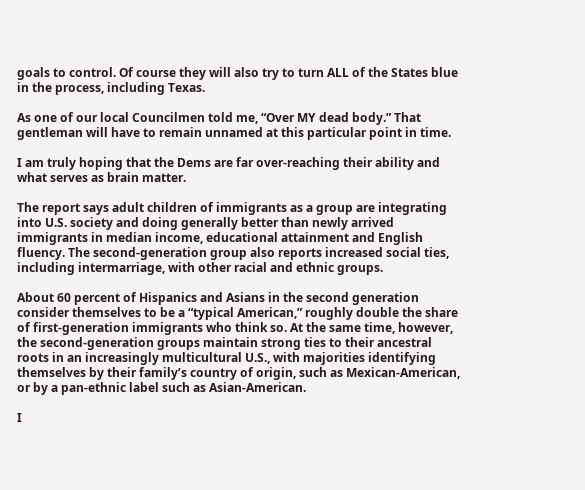goals to control. Of course they will also try to turn ALL of the States blue in the process, including Texas.

As one of our local Councilmen told me, “Over MY dead body.” That gentleman will have to remain unnamed at this particular point in time.

I am truly hoping that the Dems are far over-reaching their ability and what serves as brain matter.

The report says adult children of immigrants as a group are integrating into U.S. society and doing generally better than newly arrived immigrants in median income, educational attainment and English fluency. The second-generation group also reports increased social ties, including intermarriage, with other racial and ethnic groups.

About 60 percent of Hispanics and Asians in the second generation consider themselves to be a “typical American,” roughly double the share of first-generation immigrants who think so. At the same time, however, the second-generation groups maintain strong ties to their ancestral roots in an increasingly multicultural U.S., with majorities identifying themselves by their family’s country of origin, such as Mexican-American, or by a pan-ethnic label such as Asian-American.

I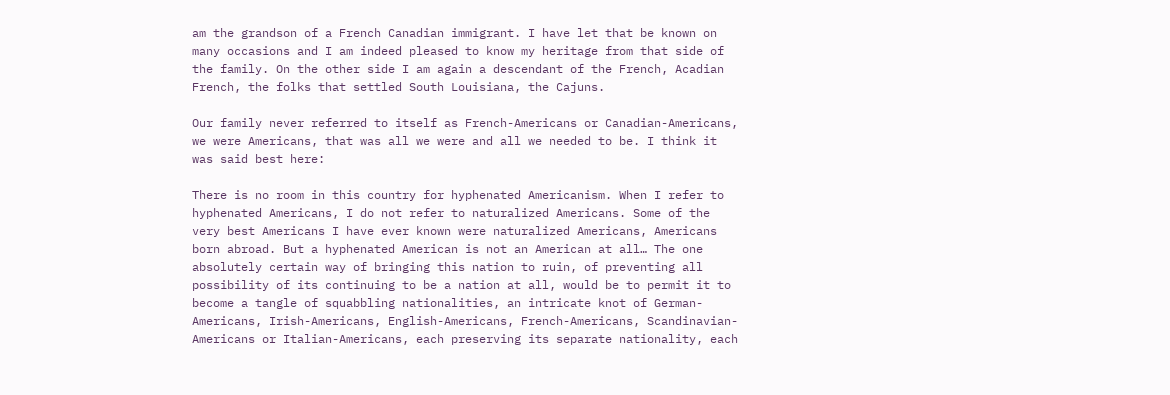am the grandson of a French Canadian immigrant. I have let that be known on many occasions and I am indeed pleased to know my heritage from that side of the family. On the other side I am again a descendant of the French, Acadian French, the folks that settled South Louisiana, the Cajuns.

Our family never referred to itself as French-Americans or Canadian-Americans, we were Americans, that was all we were and all we needed to be. I think it was said best here:

There is no room in this country for hyphenated Americanism. When I refer to hyphenated Americans, I do not refer to naturalized Americans. Some of the very best Americans I have ever known were naturalized Americans, Americans born abroad. But a hyphenated American is not an American at all… The one absolutely certain way of bringing this nation to ruin, of preventing all possibility of its continuing to be a nation at all, would be to permit it to become a tangle of squabbling nationalities, an intricate knot of German-Americans, Irish-Americans, English-Americans, French-Americans, Scandinavian-Americans or Italian-Americans, each preserving its separate nationality, each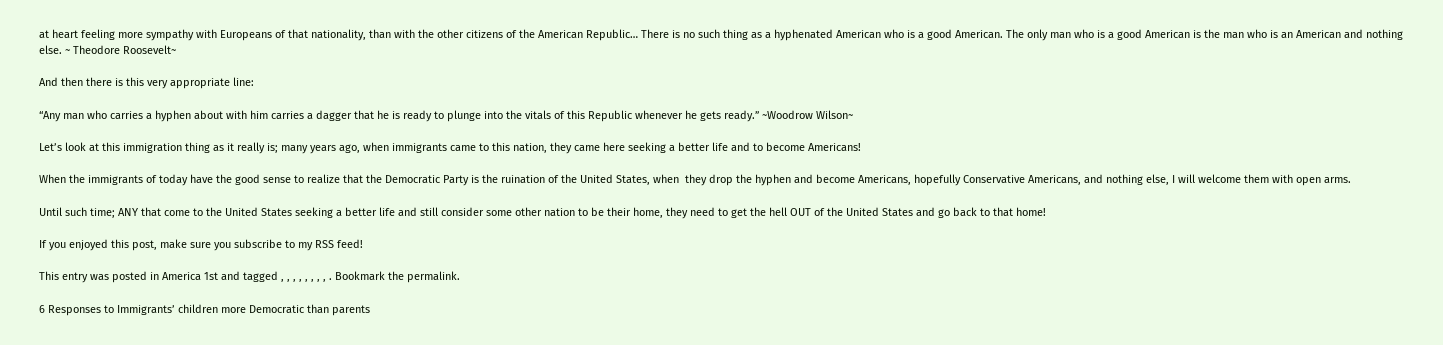at heart feeling more sympathy with Europeans of that nationality, than with the other citizens of the American Republic… There is no such thing as a hyphenated American who is a good American. The only man who is a good American is the man who is an American and nothing else. ~ Theodore Roosevelt~

And then there is this very appropriate line:

“Any man who carries a hyphen about with him carries a dagger that he is ready to plunge into the vitals of this Republic whenever he gets ready.” ~Woodrow Wilson~

Let’s look at this immigration thing as it really is; many years ago, when immigrants came to this nation, they came here seeking a better life and to become Americans!

When the immigrants of today have the good sense to realize that the Democratic Party is the ruination of the United States, when  they drop the hyphen and become Americans, hopefully Conservative Americans, and nothing else, I will welcome them with open arms.

Until such time; ANY that come to the United States seeking a better life and still consider some other nation to be their home, they need to get the hell OUT of the United States and go back to that home!

If you enjoyed this post, make sure you subscribe to my RSS feed!

This entry was posted in America 1st and tagged , , , , , , , , . Bookmark the permalink.

6 Responses to Immigrants’ children more Democratic than parents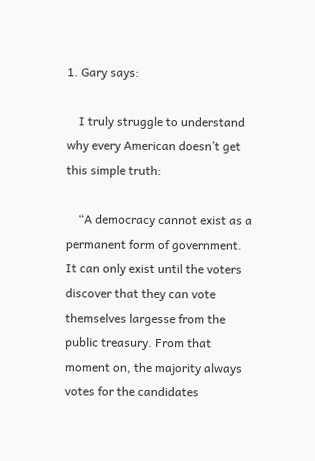1. Gary says:

    I truly struggle to understand why every American doesn’t get this simple truth:

    “A democracy cannot exist as a permanent form of government. It can only exist until the voters discover that they can vote themselves largesse from the public treasury. From that moment on, the majority always votes for the candidates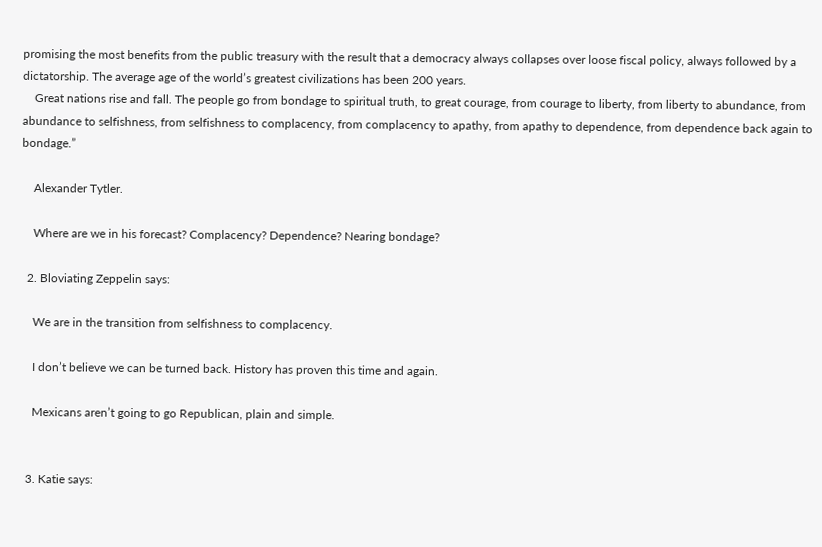promising the most benefits from the public treasury with the result that a democracy always collapses over loose fiscal policy, always followed by a dictatorship. The average age of the world’s greatest civilizations has been 200 years.
    Great nations rise and fall. The people go from bondage to spiritual truth, to great courage, from courage to liberty, from liberty to abundance, from abundance to selfishness, from selfishness to complacency, from complacency to apathy, from apathy to dependence, from dependence back again to bondage.”

    Alexander Tytler.

    Where are we in his forecast? Complacency? Dependence? Nearing bondage?

  2. Bloviating Zeppelin says:

    We are in the transition from selfishness to complacency.

    I don’t believe we can be turned back. History has proven this time and again.

    Mexicans aren’t going to go Republican, plain and simple.


  3. Katie says: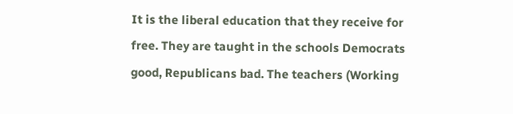It is the liberal education that they receive for free. They are taught in the schools Democrats good, Republicans bad. The teachers (Working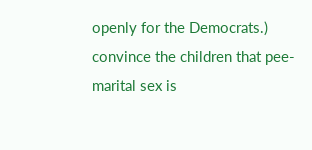openly for the Democrats.) convince the children that pee-marital sex is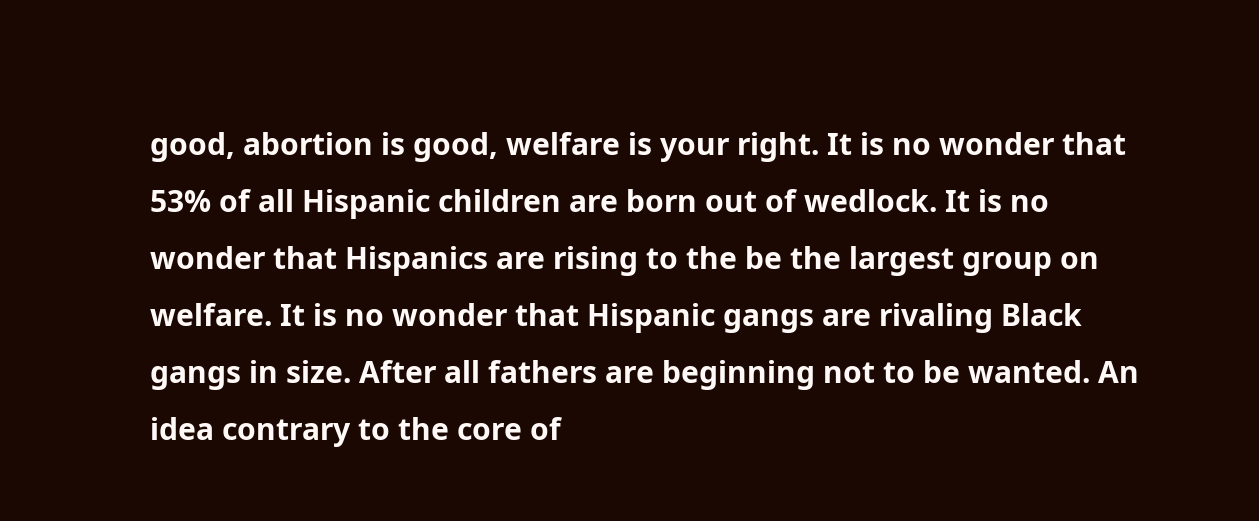good, abortion is good, welfare is your right. It is no wonder that 53% of all Hispanic children are born out of wedlock. It is no wonder that Hispanics are rising to the be the largest group on welfare. It is no wonder that Hispanic gangs are rivaling Black gangs in size. After all fathers are beginning not to be wanted. An idea contrary to the core of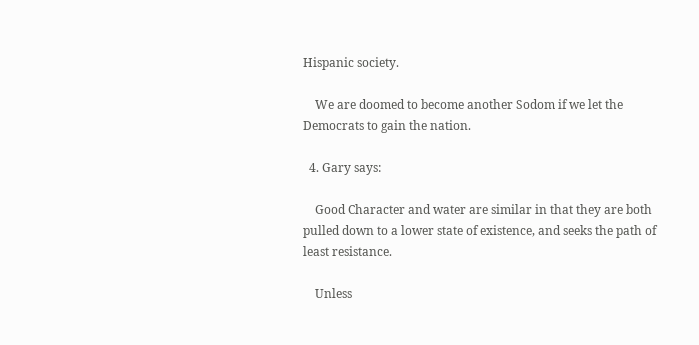Hispanic society.

    We are doomed to become another Sodom if we let the Democrats to gain the nation.

  4. Gary says:

    Good Character and water are similar in that they are both pulled down to a lower state of existence, and seeks the path of least resistance.

    Unless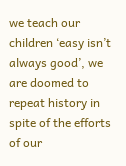we teach our children ‘easy isn’t always good’, we are doomed to repeat history in spite of the efforts of our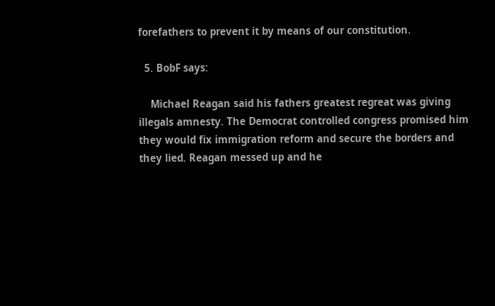forefathers to prevent it by means of our constitution.

  5. BobF says:

    Michael Reagan said his fathers greatest regreat was giving illegals amnesty. The Democrat controlled congress promised him they would fix immigration reform and secure the borders and they lied. Reagan messed up and he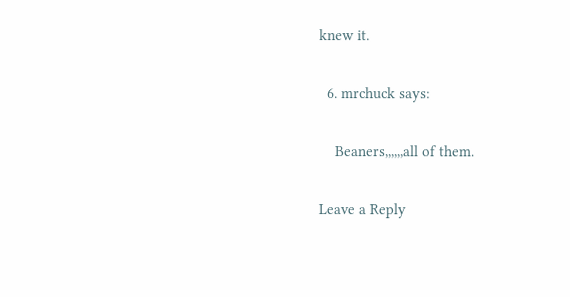knew it.

  6. mrchuck says:

    Beaners,,,,,,all of them.

Leave a Reply